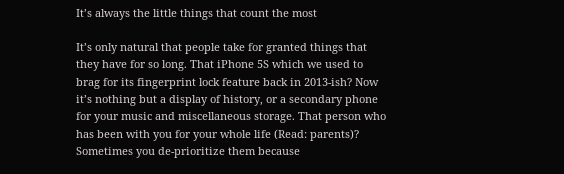It’s always the little things that count the most

It’s only natural that people take for granted things that they have for so long. That iPhone 5S which we used to brag for its fingerprint lock feature back in 2013-ish? Now it’s nothing but a display of history, or a secondary phone for your music and miscellaneous storage. That person who has been with you for your whole life (Read: parents)? Sometimes you de-prioritize them because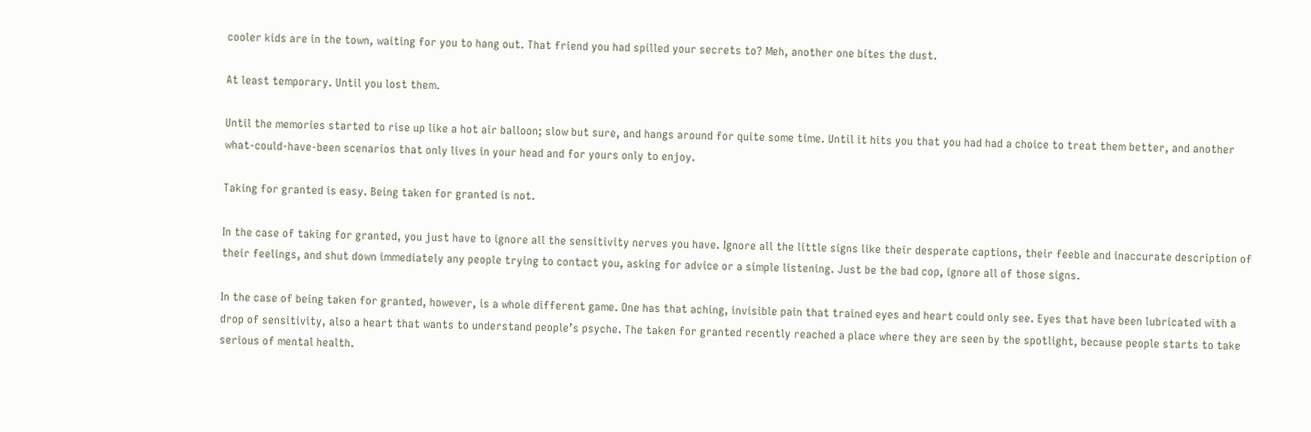cooler kids are in the town, waiting for you to hang out. That friend you had spilled your secrets to? Meh, another one bites the dust.

At least temporary. Until you lost them.

Until the memories started to rise up like a hot air balloon; slow but sure, and hangs around for quite some time. Until it hits you that you had had a choice to treat them better, and another what-could-have-been scenarios that only lives in your head and for yours only to enjoy.

Taking for granted is easy. Being taken for granted is not.

In the case of taking for granted, you just have to ignore all the sensitivity nerves you have. Ignore all the little signs like their desperate captions, their feeble and inaccurate description of their feelings, and shut down immediately any people trying to contact you, asking for advice or a simple listening. Just be the bad cop, ignore all of those signs.

In the case of being taken for granted, however, is a whole different game. One has that aching, invisible pain that trained eyes and heart could only see. Eyes that have been lubricated with a drop of sensitivity, also a heart that wants to understand people’s psyche. The taken for granted recently reached a place where they are seen by the spotlight, because people starts to take serious of mental health.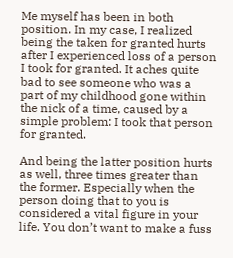Me myself has been in both position. In my case, I realized being the taken for granted hurts after I experienced loss of a person I took for granted. It aches quite bad to see someone who was a part of my childhood gone within the nick of a time, caused by a simple problem: I took that person for granted.

And being the latter position hurts as well, three times greater than the former. Especially when the person doing that to you is considered a vital figure in your life. You don’t want to make a fuss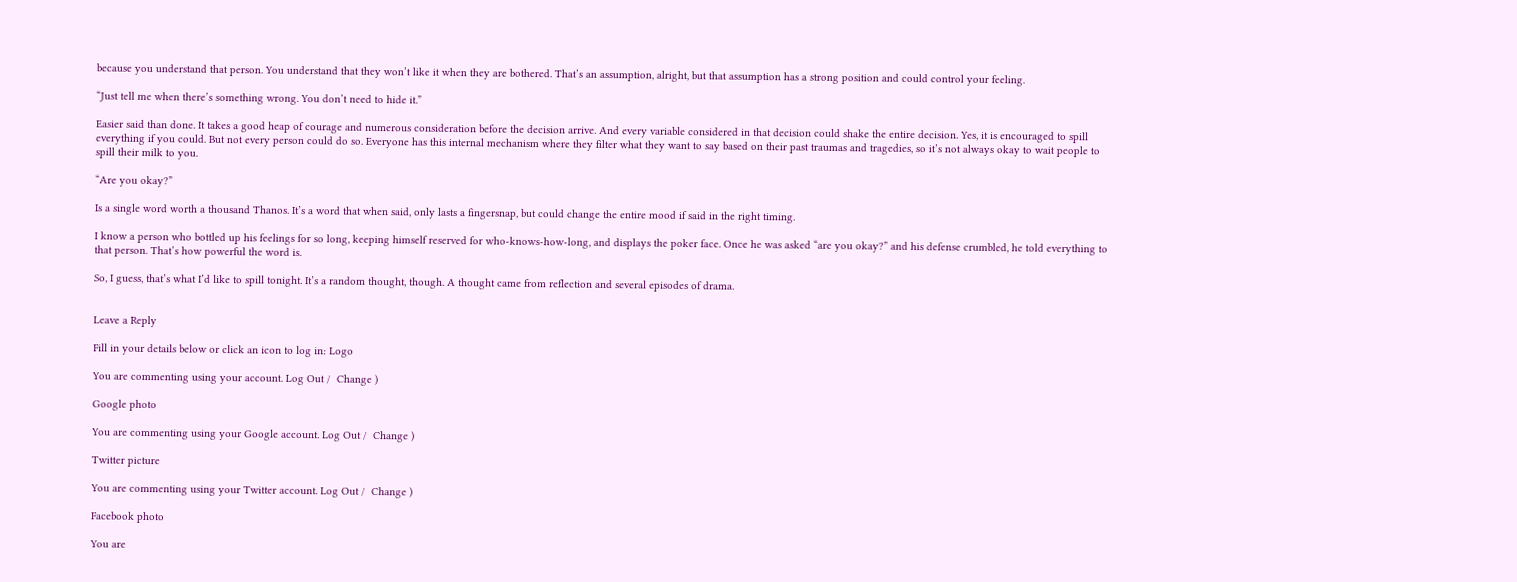because you understand that person. You understand that they won’t like it when they are bothered. That’s an assumption, alright, but that assumption has a strong position and could control your feeling.

“Just tell me when there’s something wrong. You don’t need to hide it.”

Easier said than done. It takes a good heap of courage and numerous consideration before the decision arrive. And every variable considered in that decision could shake the entire decision. Yes, it is encouraged to spill everything if you could. But not every person could do so. Everyone has this internal mechanism where they filter what they want to say based on their past traumas and tragedies, so it’s not always okay to wait people to spill their milk to you.

“Are you okay?”

Is a single word worth a thousand Thanos. It’s a word that when said, only lasts a fingersnap, but could change the entire mood if said in the right timing.

I know a person who bottled up his feelings for so long, keeping himself reserved for who-knows-how-long, and displays the poker face. Once he was asked “are you okay?” and his defense crumbled, he told everything to that person. That’s how powerful the word is.

So, I guess, that’s what I’d like to spill tonight. It’s a random thought, though. A thought came from reflection and several episodes of drama.


Leave a Reply

Fill in your details below or click an icon to log in: Logo

You are commenting using your account. Log Out /  Change )

Google photo

You are commenting using your Google account. Log Out /  Change )

Twitter picture

You are commenting using your Twitter account. Log Out /  Change )

Facebook photo

You are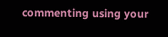commenting using your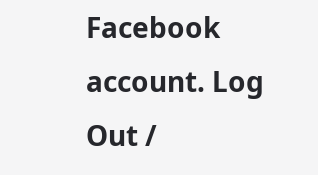Facebook account. Log Out /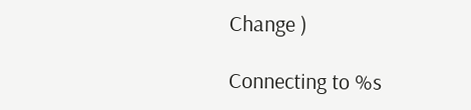Change )

Connecting to %s